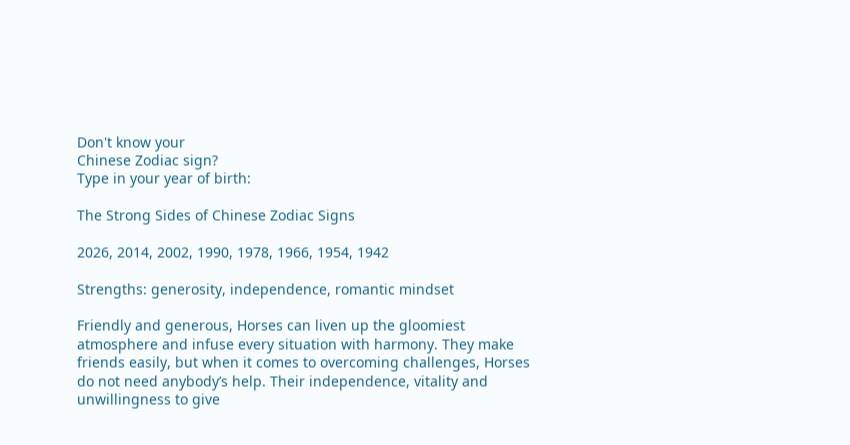Don't know your
Chinese Zodiac sign?
Type in your year of birth:

The Strong Sides of Chinese Zodiac Signs

2026, 2014, 2002, 1990, 1978, 1966, 1954, 1942

Strengths: generosity, independence, romantic mindset

Friendly and generous, Horses can liven up the gloomiest atmosphere and infuse every situation with harmony. They make friends easily, but when it comes to overcoming challenges, Horses do not need anybody’s help. Their independence, vitality and unwillingness to give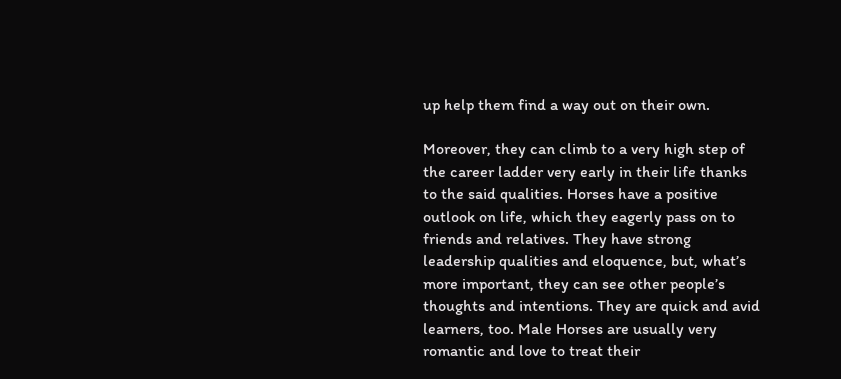up help them find a way out on their own.

Moreover, they can climb to a very high step of the career ladder very early in their life thanks to the said qualities. Horses have a positive outlook on life, which they eagerly pass on to friends and relatives. They have strong leadership qualities and eloquence, but, what’s more important, they can see other people’s thoughts and intentions. They are quick and avid learners, too. Male Horses are usually very romantic and love to treat their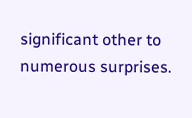significant other to numerous surprises.